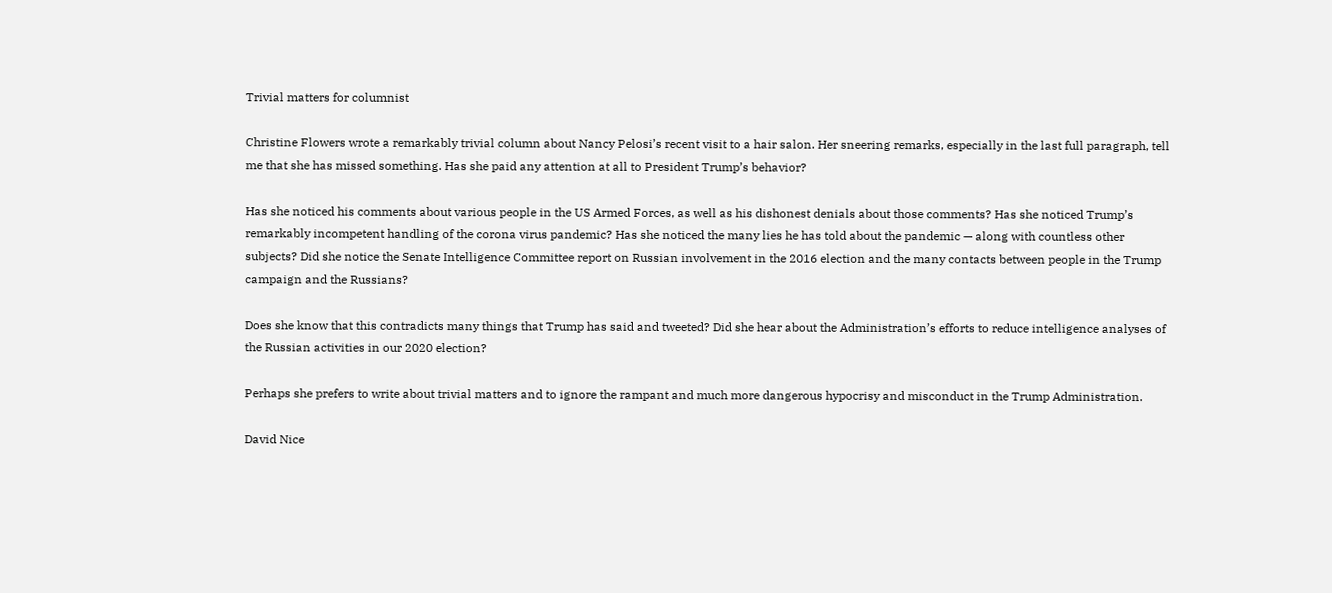Trivial matters for columnist

Christine Flowers wrote a remarkably trivial column about Nancy Pelosi’s recent visit to a hair salon. Her sneering remarks, especially in the last full paragraph, tell me that she has missed something. Has she paid any attention at all to President Trump’s behavior?

Has she noticed his comments about various people in the US Armed Forces, as well as his dishonest denials about those comments? Has she noticed Trump’s remarkably incompetent handling of the corona virus pandemic? Has she noticed the many lies he has told about the pandemic — along with countless other subjects? Did she notice the Senate Intelligence Committee report on Russian involvement in the 2016 election and the many contacts between people in the Trump campaign and the Russians?

Does she know that this contradicts many things that Trump has said and tweeted? Did she hear about the Administration’s efforts to reduce intelligence analyses of the Russian activities in our 2020 election?

Perhaps she prefers to write about trivial matters and to ignore the rampant and much more dangerous hypocrisy and misconduct in the Trump Administration.

David Nice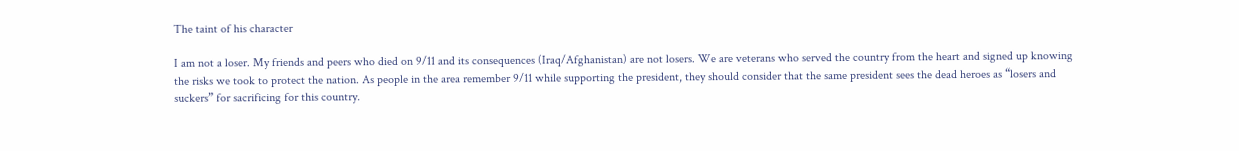The taint of his character

I am not a loser. My friends and peers who died on 9/11 and its consequences (Iraq/Afghanistan) are not losers. We are veterans who served the country from the heart and signed up knowing the risks we took to protect the nation. As people in the area remember 9/11 while supporting the president, they should consider that the same president sees the dead heroes as “losers and suckers” for sacrificing for this country.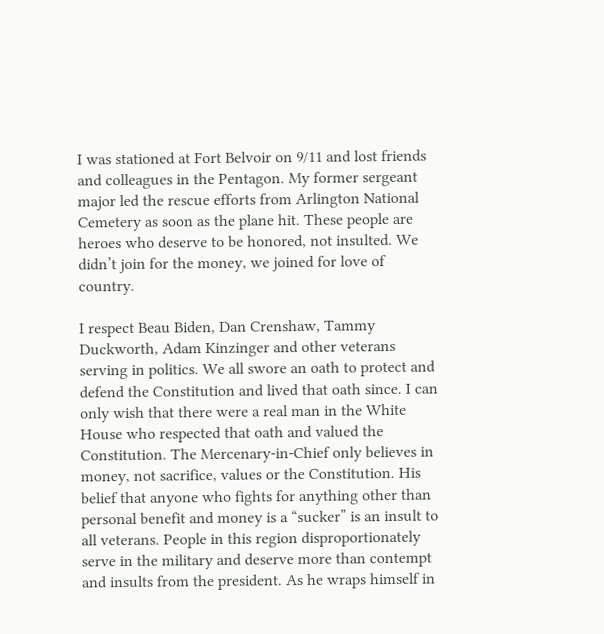I was stationed at Fort Belvoir on 9/11 and lost friends and colleagues in the Pentagon. My former sergeant major led the rescue efforts from Arlington National Cemetery as soon as the plane hit. These people are heroes who deserve to be honored, not insulted. We didn’t join for the money, we joined for love of country.

I respect Beau Biden, Dan Crenshaw, Tammy Duckworth, Adam Kinzinger and other veterans serving in politics. We all swore an oath to protect and defend the Constitution and lived that oath since. I can only wish that there were a real man in the White House who respected that oath and valued the Constitution. The Mercenary-in-Chief only believes in money, not sacrifice, values or the Constitution. His belief that anyone who fights for anything other than personal benefit and money is a “sucker” is an insult to all veterans. People in this region disproportionately serve in the military and deserve more than contempt and insults from the president. As he wraps himself in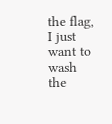the flag, I just want to wash the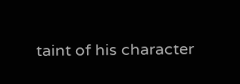taint of his character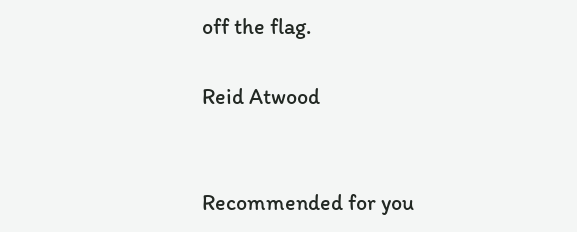off the flag.

Reid Atwood


Recommended for you